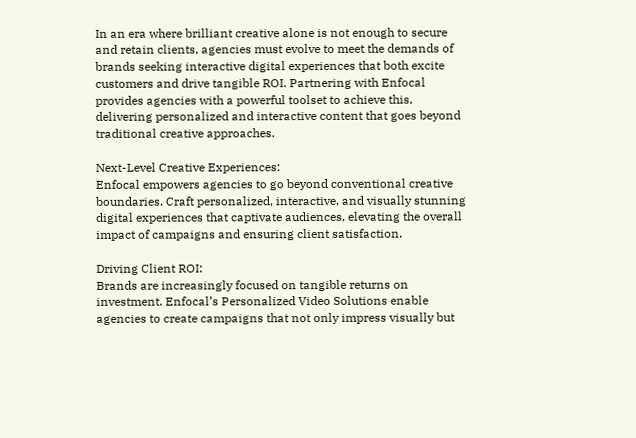In an era where brilliant creative alone is not enough to secure and retain clients, agencies must evolve to meet the demands of brands seeking interactive digital experiences that both excite customers and drive tangible ROI. Partnering with Enfocal provides agencies with a powerful toolset to achieve this, delivering personalized and interactive content that goes beyond traditional creative approaches.

Next-Level Creative Experiences:
Enfocal empowers agencies to go beyond conventional creative boundaries. Craft personalized, interactive, and visually stunning digital experiences that captivate audiences, elevating the overall impact of campaigns and ensuring client satisfaction.

Driving Client ROI:
Brands are increasingly focused on tangible returns on investment. Enfocal’s Personalized Video Solutions enable agencies to create campaigns that not only impress visually but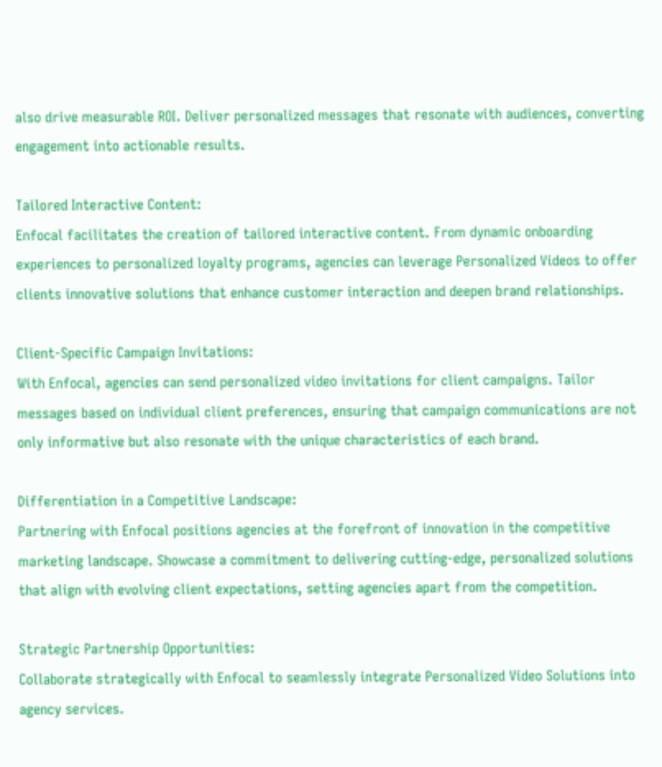also drive measurable ROI. Deliver personalized messages that resonate with audiences, converting engagement into actionable results.

Tailored Interactive Content:
Enfocal facilitates the creation of tailored interactive content. From dynamic onboarding experiences to personalized loyalty programs, agencies can leverage Personalized Videos to offer clients innovative solutions that enhance customer interaction and deepen brand relationships.

Client-Specific Campaign Invitations:
With Enfocal, agencies can send personalized video invitations for client campaigns. Tailor messages based on individual client preferences, ensuring that campaign communications are not only informative but also resonate with the unique characteristics of each brand.

Differentiation in a Competitive Landscape:
Partnering with Enfocal positions agencies at the forefront of innovation in the competitive marketing landscape. Showcase a commitment to delivering cutting-edge, personalized solutions that align with evolving client expectations, setting agencies apart from the competition.

Strategic Partnership Opportunities:
Collaborate strategically with Enfocal to seamlessly integrate Personalized Video Solutions into agency services.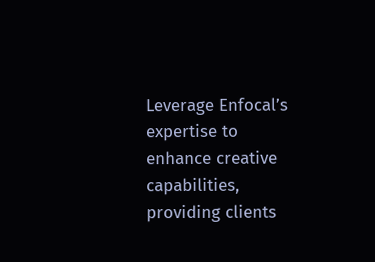Leverage Enfocal’s expertise to enhance creative capabilities, providing clients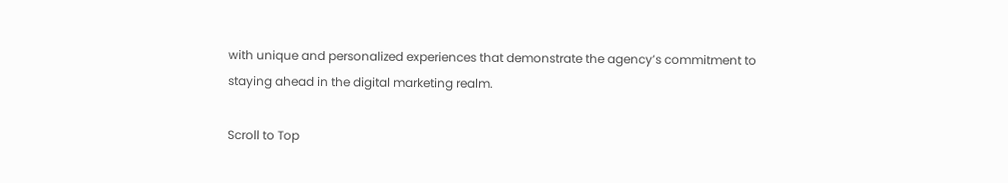with unique and personalized experiences that demonstrate the agency’s commitment to staying ahead in the digital marketing realm.

Scroll to Top